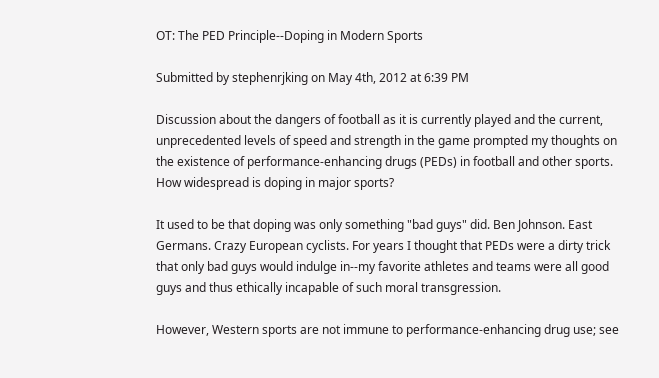OT: The PED Principle--Doping in Modern Sports

Submitted by stephenrjking on May 4th, 2012 at 6:39 PM

Discussion about the dangers of football as it is currently played and the current, unprecedented levels of speed and strength in the game prompted my thoughts on the existence of performance-enhancing drugs (PEDs) in football and other sports. How widespread is doping in major sports?

It used to be that doping was only something "bad guys" did. Ben Johnson. East Germans. Crazy European cyclists. For years I thought that PEDs were a dirty trick that only bad guys would indulge in--my favorite athletes and teams were all good guys and thus ethically incapable of such moral transgression.

However, Western sports are not immune to performance-enhancing drug use; see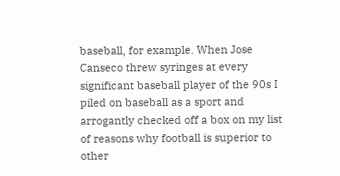baseball, for example. When Jose Canseco threw syringes at every significant baseball player of the 90s I piled on baseball as a sport and arrogantly checked off a box on my list of reasons why football is superior to other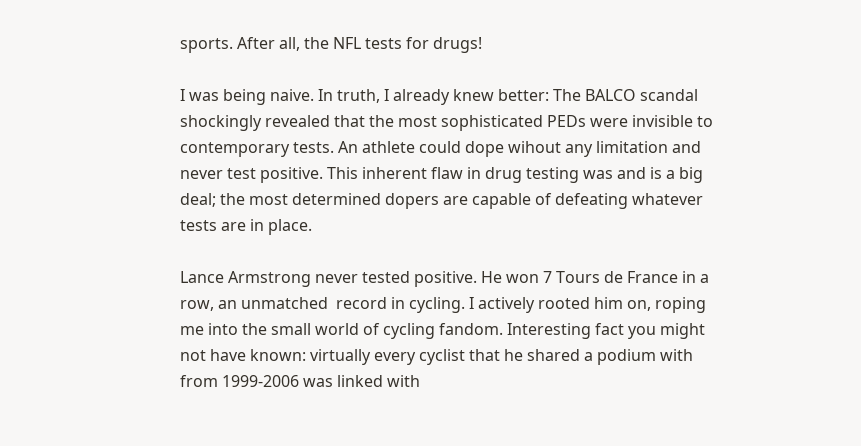sports. After all, the NFL tests for drugs!

I was being naive. In truth, I already knew better: The BALCO scandal shockingly revealed that the most sophisticated PEDs were invisible to contemporary tests. An athlete could dope wihout any limitation and never test positive. This inherent flaw in drug testing was and is a big deal; the most determined dopers are capable of defeating whatever tests are in place.

Lance Armstrong never tested positive. He won 7 Tours de France in a row, an unmatched  record in cycling. I actively rooted him on, roping me into the small world of cycling fandom. Interesting fact you might not have known: virtually every cyclist that he shared a podium with from 1999-2006 was linked with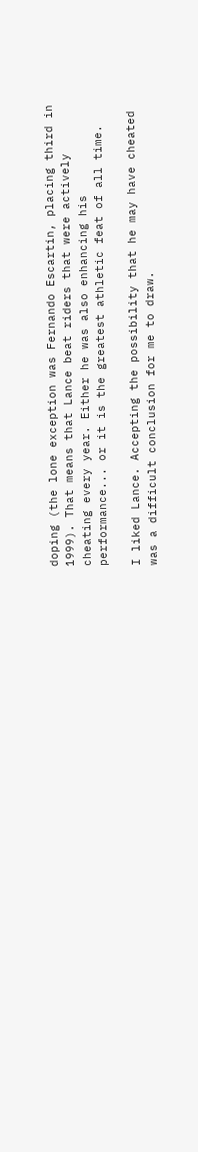doping (the lone exception was Fernando Escartin, placing third in 1999). That means that Lance beat riders that were actively cheating every year. Either he was also enhancing his performance... or it is the greatest athletic feat of all time.

I liked Lance. Accepting the possibility that he may have cheated was a difficult conclusion for me to draw.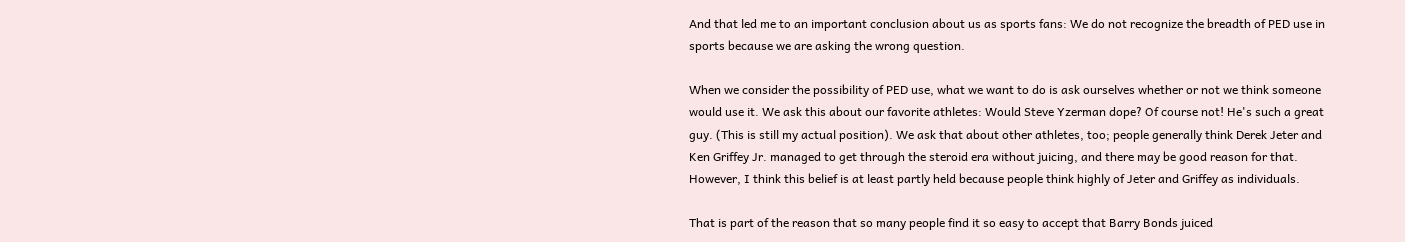And that led me to an important conclusion about us as sports fans: We do not recognize the breadth of PED use in sports because we are asking the wrong question.

When we consider the possibility of PED use, what we want to do is ask ourselves whether or not we think someone would use it. We ask this about our favorite athletes: Would Steve Yzerman dope? Of course not! He's such a great guy. (This is still my actual position). We ask that about other athletes, too; people generally think Derek Jeter and Ken Griffey Jr. managed to get through the steroid era without juicing, and there may be good reason for that. However, I think this belief is at least partly held because people think highly of Jeter and Griffey as individuals.

That is part of the reason that so many people find it so easy to accept that Barry Bonds juiced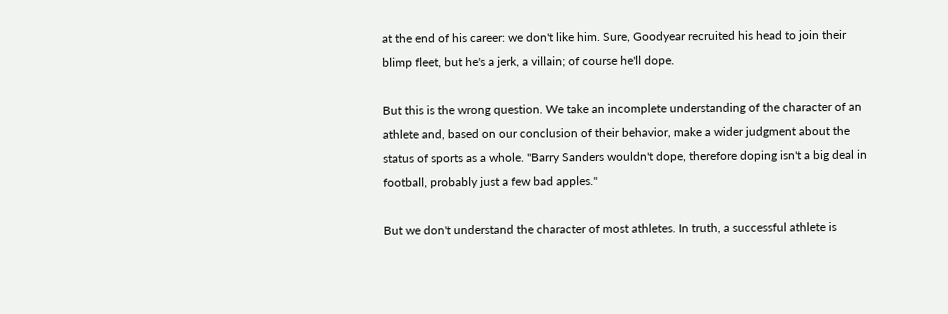at the end of his career: we don't like him. Sure, Goodyear recruited his head to join their blimp fleet, but he's a jerk, a villain; of course he'll dope.

But this is the wrong question. We take an incomplete understanding of the character of an athlete and, based on our conclusion of their behavior, make a wider judgment about the status of sports as a whole. "Barry Sanders wouldn't dope, therefore doping isn't a big deal in football, probably just a few bad apples."

But we don't understand the character of most athletes. In truth, a successful athlete is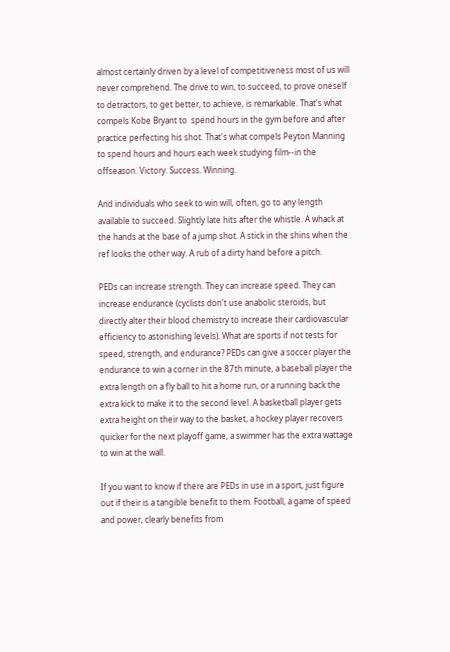almost certainly driven by a level of competitiveness most of us will never comprehend. The drive to win, to succeed, to prove oneself to detractors, to get better, to achieve, is remarkable. That's what compels Kobe Bryant to  spend hours in the gym before and after practice perfecting his shot. That's what compels Peyton Manning to spend hours and hours each week studying film--in the offseason. Victory. Success. Winning.

And individuals who seek to win will, often, go to any length available to succeed. Slightly late hits after the whistle. A whack at the hands at the base of a jump shot. A stick in the shins when the ref looks the other way. A rub of a dirty hand before a pitch.

PEDs can increase strength. They can increase speed. They can increase endurance (cyclists don't use anabolic steroids, but directly alter their blood chemistry to increase their cardiovascular efficiency to astonishing levels). What are sports if not tests for speed, strength, and endurance? PEDs can give a soccer player the endurance to win a corner in the 87th minute, a baseball player the extra length on a fly ball to hit a home run, or a running back the extra kick to make it to the second level. A basketball player gets extra height on their way to the basket, a hockey player recovers quicker for the next playoff game, a swimmer has the extra wattage to win at the wall.

If you want to know if there are PEDs in use in a sport, just figure out if their is a tangible benefit to them. Football, a game of speed and power, clearly benefits from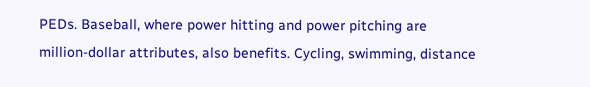PEDs. Baseball, where power hitting and power pitching are million-dollar attributes, also benefits. Cycling, swimming, distance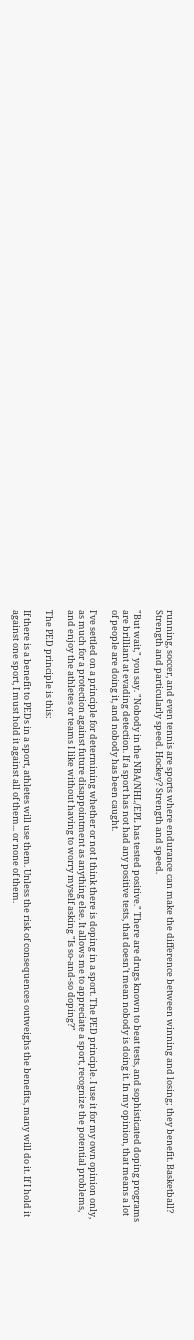running, soccer, and even tennis are sports where endurance can make the difference between winning and losing; they benefit. Basketball? Strength and particularly speed. Hockey? Strength and speed.

"But wait," you say. "Nobody in the NBA/NHL/EPL has tested positive." There are drugs known to beat tests, and sophisticated doping programs are brilliant at evading detection. If a sport has not had any positive tests, that doesn't mean nobody is doing it. In my opinion, that means a lot of people are doing it, and nobody has been caught.

I've settled on a principle for determining whether or not I think there is doping in a sport. The PED principle. I use it for my own opinion only, as much for a protection against future disappointment as anything else. It allows me to appreciate a sport, recognize the potential problems, and enjoy the athletes or teams I like without having to worry myself asking "Is so-and-so doping?"

The PED principle is this:

If there is a benefit to PEDs in a sport, athletes will use them. Unless the risk of consequences outweighs the benefits, many will do it. If I hold it against one sport, I must hold it against all of them... or none of them.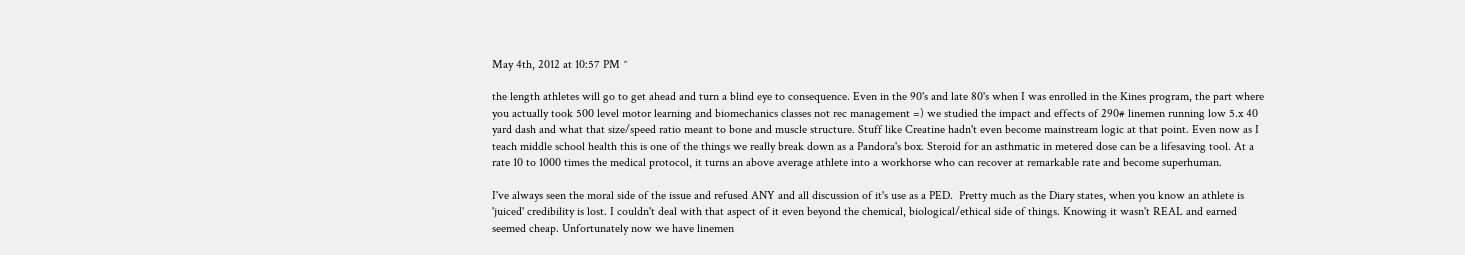May 4th, 2012 at 10:57 PM ^

the length athletes will go to get ahead and turn a blind eye to consequence. Even in the 90's and late 80's when I was enrolled in the Kines program, the part where you actually took 500 level motor learning and biomechanics classes not rec management =) we studied the impact and effects of 290# linemen running low 5.x 40 yard dash and what that size/speed ratio meant to bone and muscle structure. Stuff like Creatine hadn't even become mainstream logic at that point. Even now as I teach middle school health this is one of the things we really break down as a Pandora's box. Steroid for an asthmatic in metered dose can be a lifesaving tool. At a rate 10 to 1000 times the medical protocol, it turns an above average athlete into a workhorse who can recover at remarkable rate and become superhuman.

I've always seen the moral side of the issue and refused ANY and all discussion of it's use as a PED.  Pretty much as the Diary states, when you know an athlete is 'juiced' credibility is lost. I couldn't deal with that aspect of it even beyond the chemical, biological/ethical side of things. Knowing it wasn't REAL and earned seemed cheap. Unfortunately now we have linemen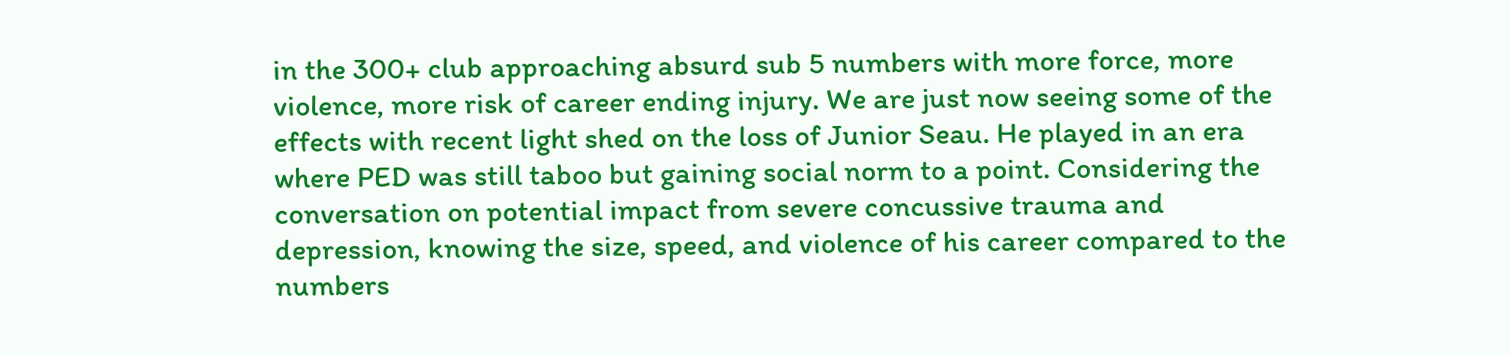in the 300+ club approaching absurd sub 5 numbers with more force, more violence, more risk of career ending injury. We are just now seeing some of the effects with recent light shed on the loss of Junior Seau. He played in an era where PED was still taboo but gaining social norm to a point. Considering the conversation on potential impact from severe concussive trauma and depression, knowing the size, speed, and violence of his career compared to the numbers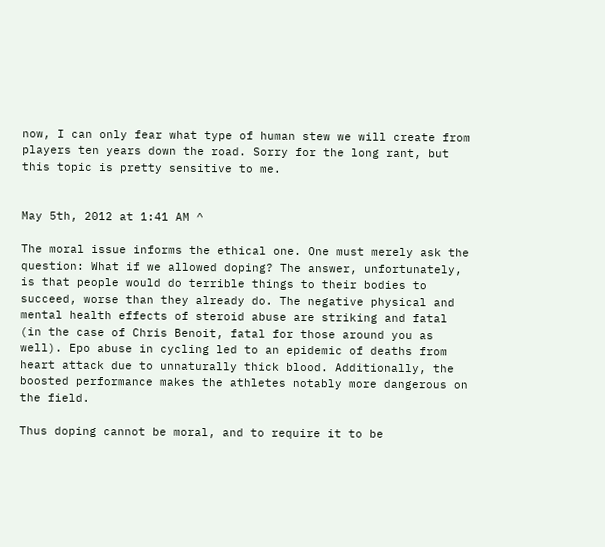now, I can only fear what type of human stew we will create from players ten years down the road. Sorry for the long rant, but this topic is pretty sensitive to me.


May 5th, 2012 at 1:41 AM ^

The moral issue informs the ethical one. One must merely ask the question: What if we allowed doping? The answer, unfortunately, is that people would do terrible things to their bodies to succeed, worse than they already do. The negative physical and mental health effects of steroid abuse are striking and fatal (in the case of Chris Benoit, fatal for those around you as well). Epo abuse in cycling led to an epidemic of deaths from heart attack due to unnaturally thick blood. Additionally, the boosted performance makes the athletes notably more dangerous on the field.

Thus doping cannot be moral, and to require it to be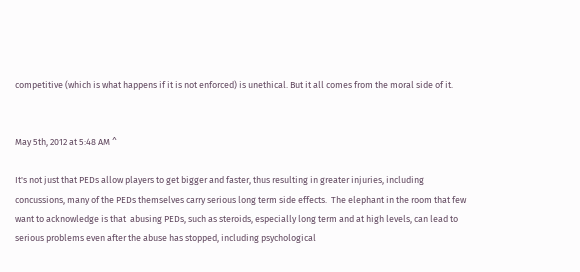competitive (which is what happens if it is not enforced) is unethical. But it all comes from the moral side of it.


May 5th, 2012 at 5:48 AM ^

It's not just that PEDs allow players to get bigger and faster, thus resulting in greater injuries, including concussions, many of the PEDs themselves carry serious long term side effects.  The elephant in the room that few want to acknowledge is that  abusing PEDs, such as steroids, especially long term and at high levels, can lead to serious problems even after the abuse has stopped, including psychological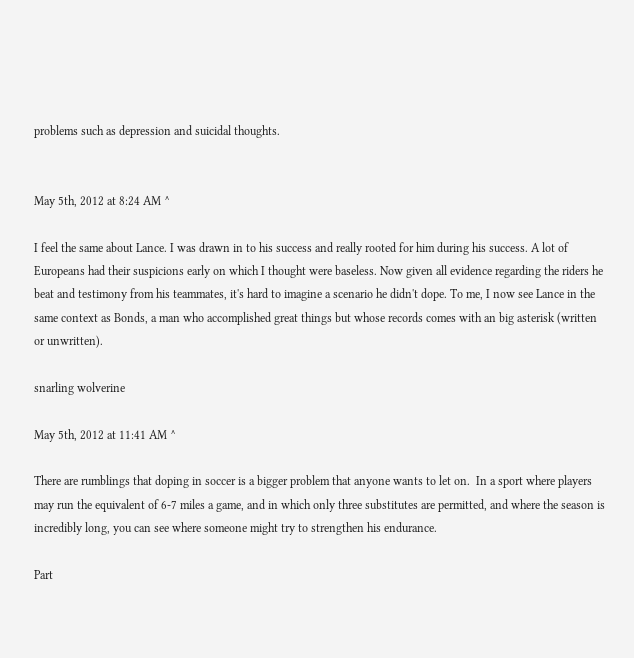problems such as depression and suicidal thoughts.


May 5th, 2012 at 8:24 AM ^

I feel the same about Lance. I was drawn in to his success and really rooted for him during his success. A lot of Europeans had their suspicions early on which I thought were baseless. Now given all evidence regarding the riders he beat and testimony from his teammates, it's hard to imagine a scenario he didn't dope. To me, I now see Lance in the same context as Bonds, a man who accomplished great things but whose records comes with an big asterisk (written or unwritten).

snarling wolverine

May 5th, 2012 at 11:41 AM ^

There are rumblings that doping in soccer is a bigger problem that anyone wants to let on.  In a sport where players may run the equivalent of 6-7 miles a game, and in which only three substitutes are permitted, and where the season is incredibly long, you can see where someone might try to strengthen his endurance.

Part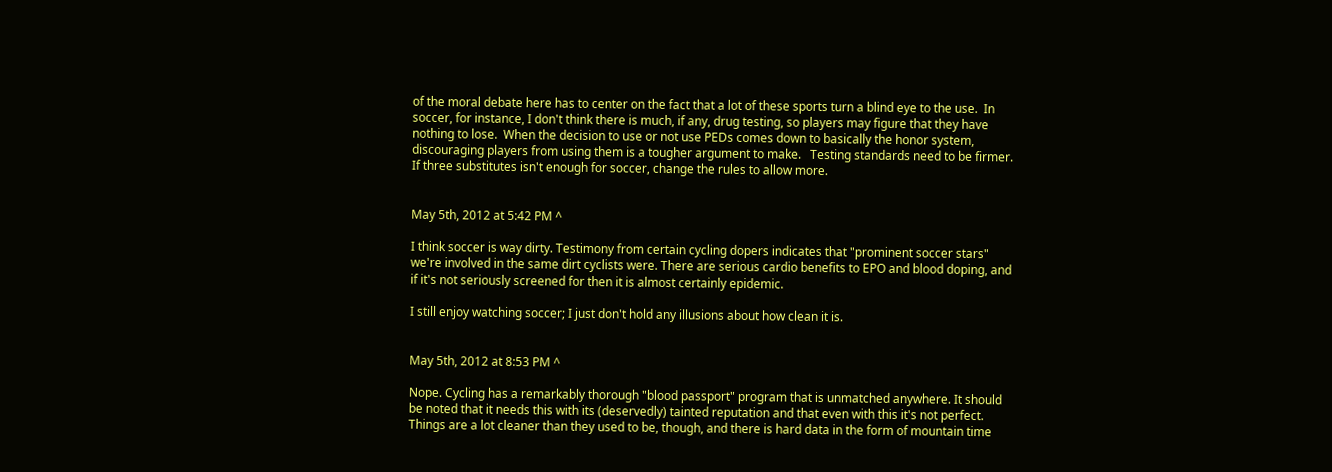of the moral debate here has to center on the fact that a lot of these sports turn a blind eye to the use.  In soccer, for instance, I don't think there is much, if any, drug testing, so players may figure that they have nothing to lose.  When the decision to use or not use PEDs comes down to basically the honor system, discouraging players from using them is a tougher argument to make.   Testing standards need to be firmer.  If three substitutes isn't enough for soccer, change the rules to allow more.


May 5th, 2012 at 5:42 PM ^

I think soccer is way dirty. Testimony from certain cycling dopers indicates that "prominent soccer stars" we're involved in the same dirt cyclists were. There are serious cardio benefits to EPO and blood doping, and if it's not seriously screened for then it is almost certainly epidemic.

I still enjoy watching soccer; I just don't hold any illusions about how clean it is.


May 5th, 2012 at 8:53 PM ^

Nope. Cycling has a remarkably thorough "blood passport" program that is unmatched anywhere. It should be noted that it needs this with its (deservedly) tainted reputation and that even with this it's not perfect. Things are a lot cleaner than they used to be, though, and there is hard data in the form of mountain time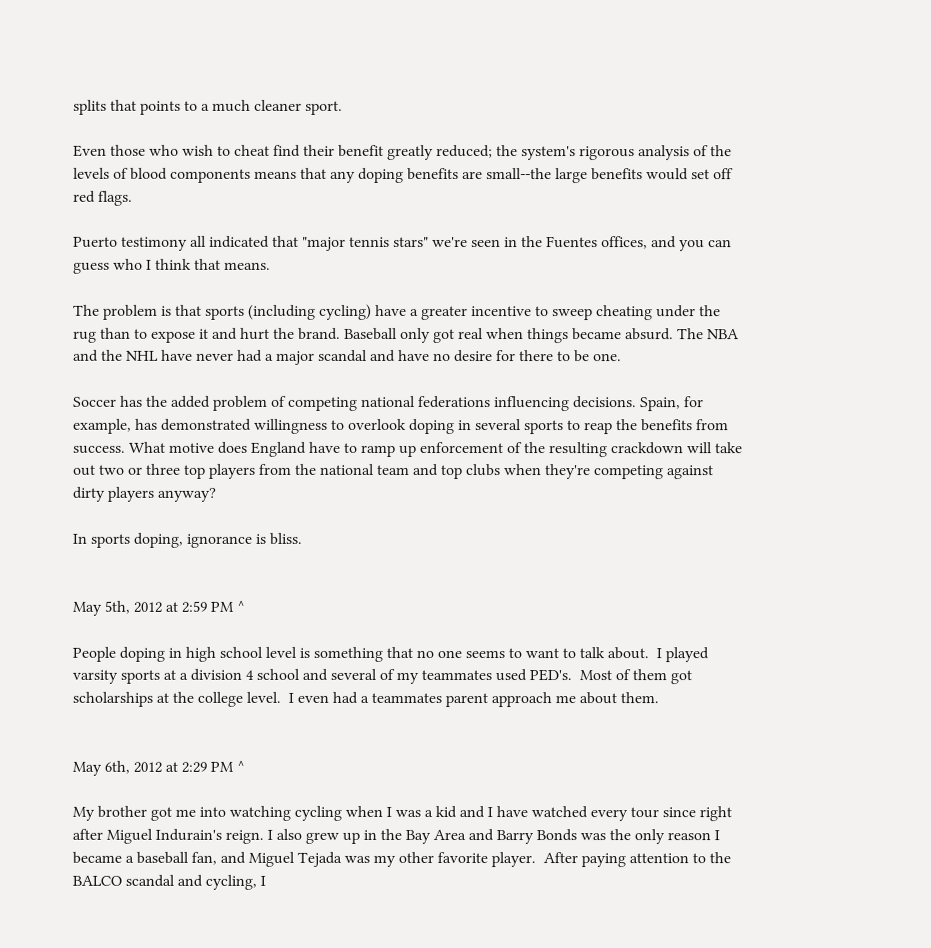splits that points to a much cleaner sport.

Even those who wish to cheat find their benefit greatly reduced; the system's rigorous analysis of the levels of blood components means that any doping benefits are small--the large benefits would set off red flags.

Puerto testimony all indicated that "major tennis stars" we're seen in the Fuentes offices, and you can guess who I think that means.

The problem is that sports (including cycling) have a greater incentive to sweep cheating under the rug than to expose it and hurt the brand. Baseball only got real when things became absurd. The NBA and the NHL have never had a major scandal and have no desire for there to be one.

Soccer has the added problem of competing national federations influencing decisions. Spain, for example, has demonstrated willingness to overlook doping in several sports to reap the benefits from success. What motive does England have to ramp up enforcement of the resulting crackdown will take out two or three top players from the national team and top clubs when they're competing against dirty players anyway?

In sports doping, ignorance is bliss.


May 5th, 2012 at 2:59 PM ^

People doping in high school level is something that no one seems to want to talk about.  I played varsity sports at a division 4 school and several of my teammates used PED's.  Most of them got scholarships at the college level.  I even had a teammates parent approach me about them.


May 6th, 2012 at 2:29 PM ^

My brother got me into watching cycling when I was a kid and I have watched every tour since right after Miguel Indurain's reign. I also grew up in the Bay Area and Barry Bonds was the only reason I became a baseball fan, and Miguel Tejada was my other favorite player.  After paying attention to the BALCO scandal and cycling, I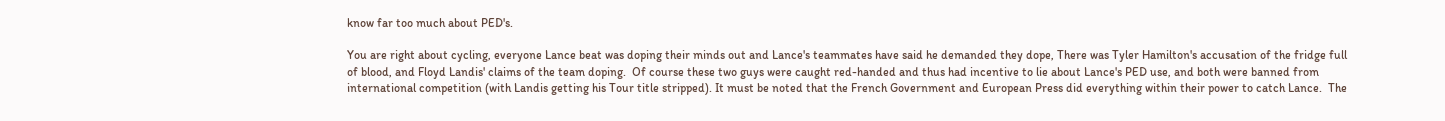know far too much about PED's.

You are right about cycling, everyone Lance beat was doping their minds out and Lance's teammates have said he demanded they dope, There was Tyler Hamilton's accusation of the fridge full of blood, and Floyd Landis' claims of the team doping.  Of course these two guys were caught red-handed and thus had incentive to lie about Lance's PED use, and both were banned from international competition (with Landis getting his Tour title stripped). It must be noted that the French Government and European Press did everything within their power to catch Lance.  The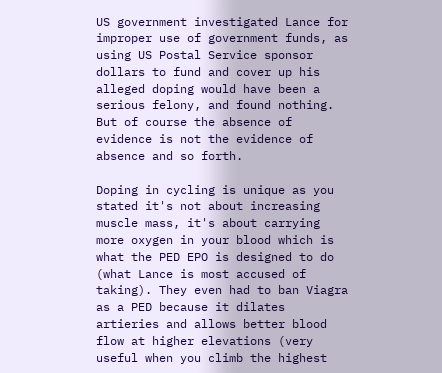US government investigated Lance for improper use of government funds, as using US Postal Service sponsor dollars to fund and cover up his alleged doping would have been a serious felony, and found nothing. But of course the absence of evidence is not the evidence of absence and so forth.

Doping in cycling is unique as you stated it's not about increasing muscle mass, it's about carrying more oxygen in your blood which is what the PED EPO is designed to do (what Lance is most accused of taking). They even had to ban Viagra as a PED because it dilates artieries and allows better blood flow at higher elevations (very useful when you climb the highest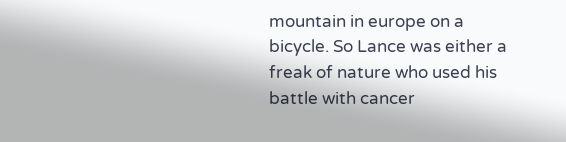mountain in europe on a bicycle. So Lance was either a freak of nature who used his battle with cancer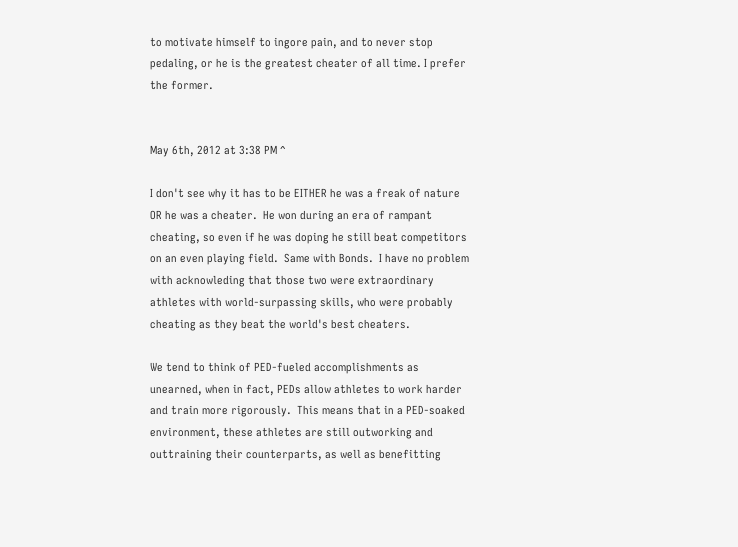to motivate himself to ingore pain, and to never stop pedaling, or he is the greatest cheater of all time. I prefer the former.


May 6th, 2012 at 3:38 PM ^

I don't see why it has to be EITHER he was a freak of nature OR he was a cheater.  He won during an era of rampant cheating, so even if he was doping he still beat competitors on an even playing field.  Same with Bonds.  I have no problem with acknowleding that those two were extraordinary athletes with world-surpassing skills, who were probably cheating as they beat the world's best cheaters.

We tend to think of PED-fueled accomplishments as unearned, when in fact, PEDs allow athletes to work harder and train more rigorously.  This means that in a PED-soaked environment, these athletes are still outworking and outtraining their counterparts, as well as benefitting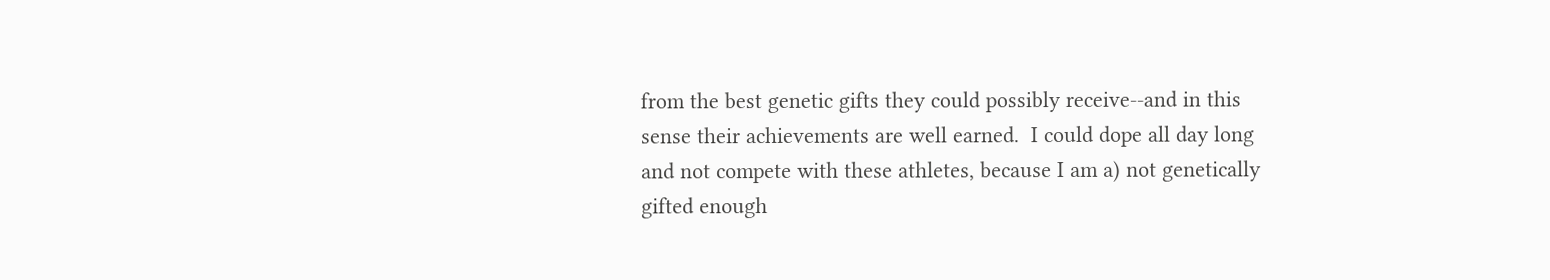from the best genetic gifts they could possibly receive--and in this sense their achievements are well earned.  I could dope all day long and not compete with these athletes, because I am a) not genetically gifted enough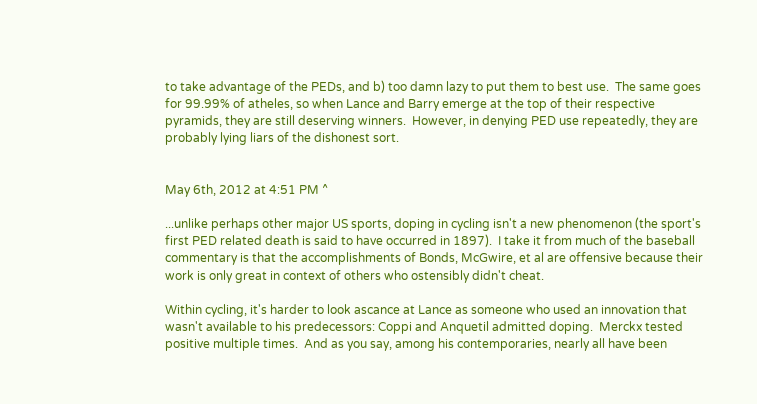to take advantage of the PEDs, and b) too damn lazy to put them to best use.  The same goes for 99.99% of atheles, so when Lance and Barry emerge at the top of their respective pyramids, they are still deserving winners.  However, in denying PED use repeatedly, they are probably lying liars of the dishonest sort.


May 6th, 2012 at 4:51 PM ^

...unlike perhaps other major US sports, doping in cycling isn't a new phenomenon (the sport's first PED related death is said to have occurred in 1897).  I take it from much of the baseball commentary is that the accomplishments of Bonds, McGwire, et al are offensive because their work is only great in context of others who ostensibly didn't cheat.

Within cycling, it's harder to look ascance at Lance as someone who used an innovation that wasn't available to his predecessors: Coppi and Anquetil admitted doping.  Merckx tested positive multiple times.  And as you say, among his contemporaries, nearly all have been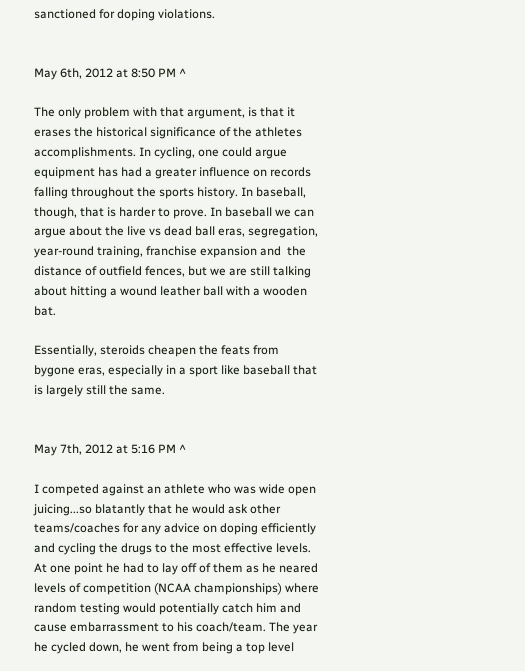sanctioned for doping violations.


May 6th, 2012 at 8:50 PM ^

The only problem with that argument, is that it erases the historical significance of the athletes accomplishments. In cycling, one could argue equipment has had a greater influence on records falling throughout the sports history. In baseball, though, that is harder to prove. In baseball we can argue about the live vs dead ball eras, segregation, year-round training, franchise expansion and  the distance of outfield fences, but we are still talking about hitting a wound leather ball with a wooden bat.

Essentially, steroids cheapen the feats from bygone eras, especially in a sport like baseball that is largely still the same.


May 7th, 2012 at 5:16 PM ^

I competed against an athlete who was wide open juicing...so blatantly that he would ask other teams/coaches for any advice on doping efficiently and cycling the drugs to the most effective levels.  At one point he had to lay off of them as he neared levels of competition (NCAA championships) where random testing would potentially catch him and cause embarrassment to his coach/team. The year he cycled down, he went from being a top level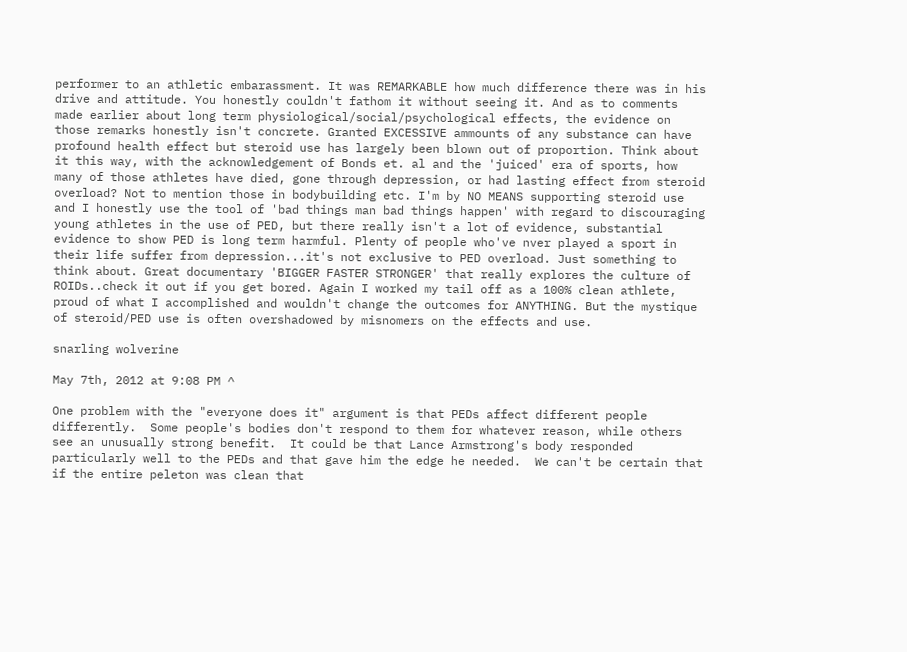performer to an athletic embarassment. It was REMARKABLE how much difference there was in his drive and attitude. You honestly couldn't fathom it without seeing it. And as to comments made earlier about long term physiological/social/psychological effects, the evidence on those remarks honestly isn't concrete. Granted EXCESSIVE ammounts of any substance can have profound health effect but steroid use has largely been blown out of proportion. Think about it this way, with the acknowledgement of Bonds et. al and the 'juiced' era of sports, how many of those athletes have died, gone through depression, or had lasting effect from steroid overload? Not to mention those in bodybuilding etc. I'm by NO MEANS supporting steroid use and I honestly use the tool of 'bad things man bad things happen' with regard to discouraging young athletes in the use of PED, but there really isn't a lot of evidence, substantial evidence to show PED is long term harmful. Plenty of people who've nver played a sport in their life suffer from depression...it's not exclusive to PED overload. Just something to think about. Great documentary 'BIGGER FASTER STRONGER' that really explores the culture of ROIDs..check it out if you get bored. Again I worked my tail off as a 100% clean athlete, proud of what I accomplished and wouldn't change the outcomes for ANYTHING. But the mystique of steroid/PED use is often overshadowed by misnomers on the effects and use.

snarling wolverine

May 7th, 2012 at 9:08 PM ^

One problem with the "everyone does it" argument is that PEDs affect different people differently.  Some people's bodies don't respond to them for whatever reason, while others see an unusually strong benefit.  It could be that Lance Armstrong's body responded particularly well to the PEDs and that gave him the edge he needed.  We can't be certain that if the entire peleton was clean that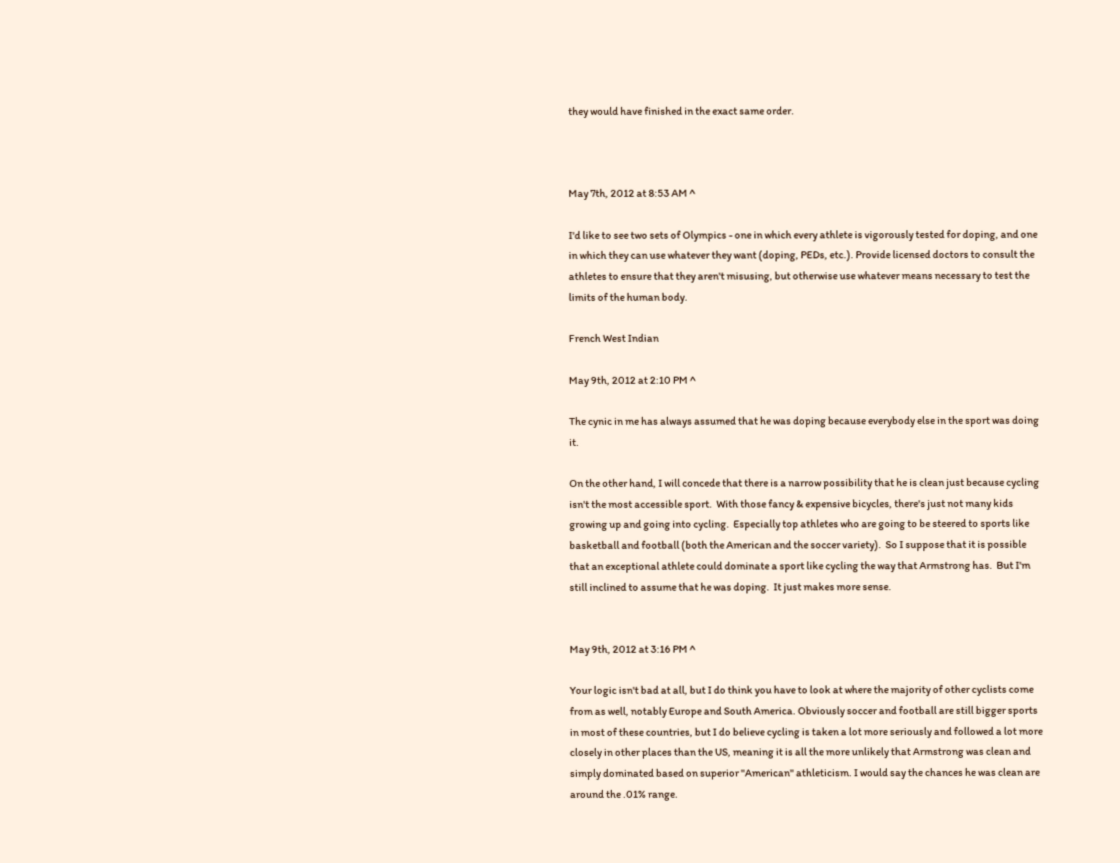they would have finished in the exact same order.



May 7th, 2012 at 8:53 AM ^

I'd like to see two sets of Olympics - one in which every athlete is vigorously tested for doping, and one in which they can use whatever they want (doping, PEDs, etc.). Provide licensed doctors to consult the athletes to ensure that they aren't misusing, but otherwise use whatever means necessary to test the limits of the human body.

French West Indian

May 9th, 2012 at 2:10 PM ^

The cynic in me has always assumed that he was doping because everybody else in the sport was doing it.

On the other hand, I will concede that there is a narrow possibility that he is clean just because cycling isn't the most accessible sport.  With those fancy & expensive bicycles, there's just not many kids growing up and going into cycling.  Especially top athletes who are going to be steered to sports like basketball and football (both the American and the soccer variety).  So I suppose that it is possible that an exceptional athlete could dominate a sport like cycling the way that Armstrong has.  But I'm still inclined to assume that he was doping.  It just makes more sense.


May 9th, 2012 at 3:16 PM ^

Your logic isn't bad at all, but I do think you have to look at where the majority of other cyclists come from as well, notably Europe and South America. Obviously soccer and football are still bigger sports in most of these countries, but I do believe cycling is taken a lot more seriously and followed a lot more closely in other places than the US, meaning it is all the more unlikely that Armstrong was clean and simply dominated based on superior "American" athleticism. I would say the chances he was clean are around the .01% range.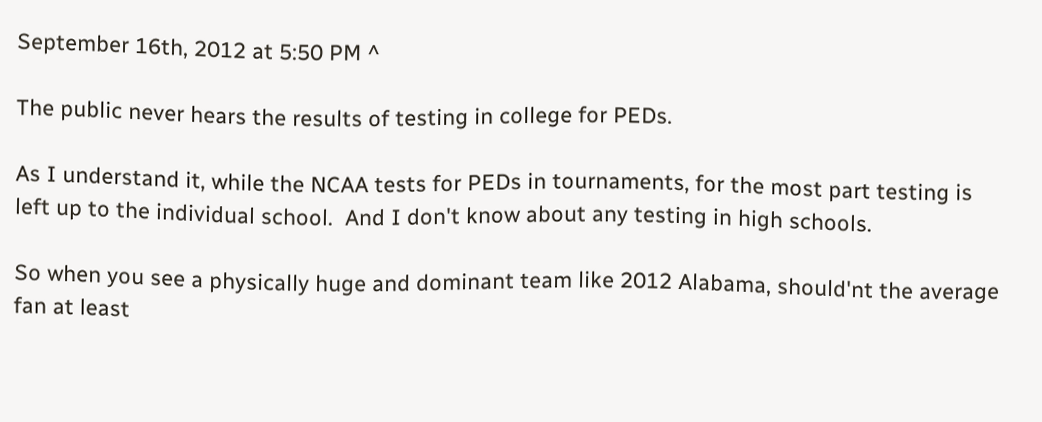September 16th, 2012 at 5:50 PM ^

The public never hears the results of testing in college for PEDs.

As I understand it, while the NCAA tests for PEDs in tournaments, for the most part testing is left up to the individual school.  And I don't know about any testing in high schools.

So when you see a physically huge and dominant team like 2012 Alabama, should'nt the average fan at least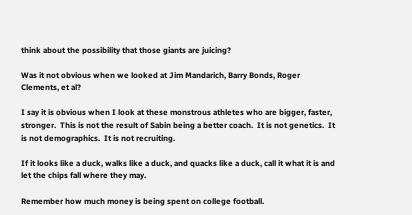think about the possibility that those giants are juicing?

Was it not obvious when we looked at Jim Mandarich, Barry Bonds, Roger Clements, et al?

I say it is obvious when I look at these monstrous athletes who are bigger, faster, stronger.  This is not the result of Sabin being a better coach.  It is not genetics.  It is not demographics.  It is not recruiting.

If it looks like a duck, walks like a duck, and quacks like a duck, call it what it is and let the chips fall where they may.

Remember how much money is being spent on college football.